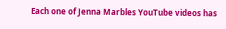Each one of Jenna Marbles YouTube videos has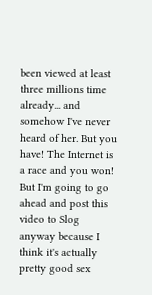been viewed at least three millions time already... and somehow I've never heard of her. But you have! The Internet is a race and you won! But I'm going to go ahead and post this video to Slog anyway because I think it's actually pretty good sex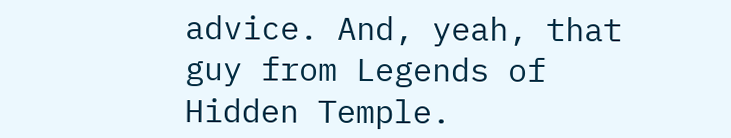advice. And, yeah, that guy from Legends of Hidden Temple.